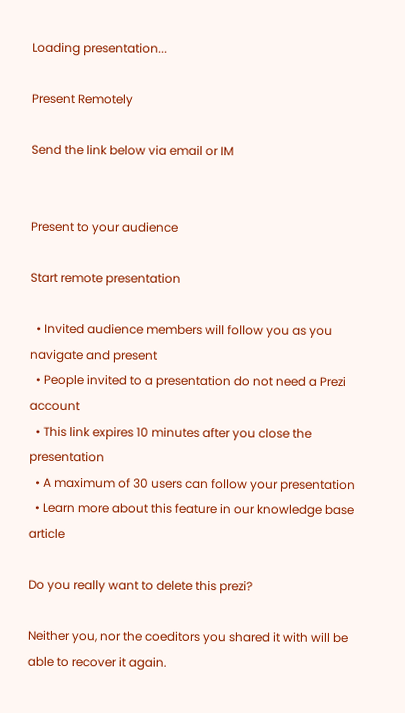Loading presentation...

Present Remotely

Send the link below via email or IM


Present to your audience

Start remote presentation

  • Invited audience members will follow you as you navigate and present
  • People invited to a presentation do not need a Prezi account
  • This link expires 10 minutes after you close the presentation
  • A maximum of 30 users can follow your presentation
  • Learn more about this feature in our knowledge base article

Do you really want to delete this prezi?

Neither you, nor the coeditors you shared it with will be able to recover it again.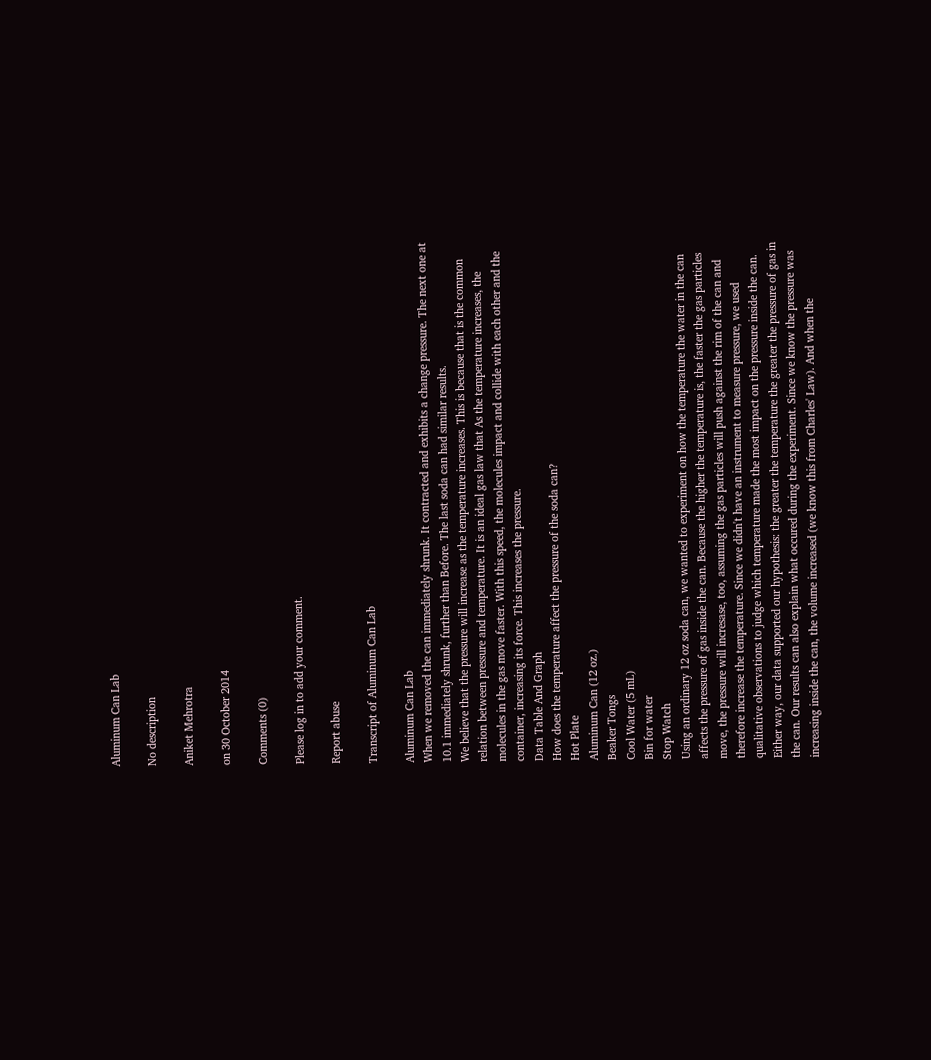Aluminum Can Lab

No description

Aniket Mehrotra

on 30 October 2014

Comments (0)

Please log in to add your comment.

Report abuse

Transcript of Aluminum Can Lab

Aluminum Can Lab
When we removed the can immediately shrunk. It contracted and exhibits a change pressure. The next one at 10.1 immediately shrunk, further than Before. The last soda can had similar results.
We believe that the pressure will increase as the temperature increases. This is because that is the common relation between pressure and temperature. It is an ideal gas law that As the temperature increases, the molecules in the gas move faster. With this speed, the molecules impact and collide with each other and the container, increasing its force. This increases the pressure.
Data Table And Graph
How does the temperature affect the pressure of the soda can?
Hot Plate
Aluminum Can (12 oz.)
Beaker Tongs
Cool Water (5 mL)
Bin for water
Stop Watch
Using an ordinary 12 oz soda can, we wanted to experiment on how the temperature the water in the can
affects the pressure of gas inside the can. Because the higher the temperature is, the faster the gas particles
move, the pressure will incresase, too, assuming the gas particles will push against the rim of the can and
therefore increase the temperature. Since we didn't have an instrument to measure pressure, we used
qualitative observations to judge which temperature made the most impact on the pressure inside the can.
Either way, our data supported our hypothesis: the greater the temperature the greater the pressure of gas in
the can. Our results can also explain what occured during the experiment. Since we know the pressure was
increasing inside the can, the volume increased (we know this from Charles' Law). And when the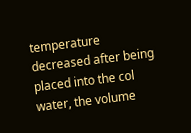temperature
decreased after being placed into the col water, the volume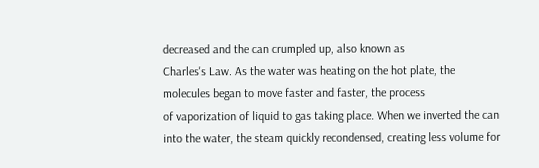decreased and the can crumpled up, also known as
Charles's Law. As the water was heating on the hot plate, the molecules began to move faster and faster, the process
of vaporization of liquid to gas taking place. When we inverted the can into the water, the steam quickly recondensed, creating less volume for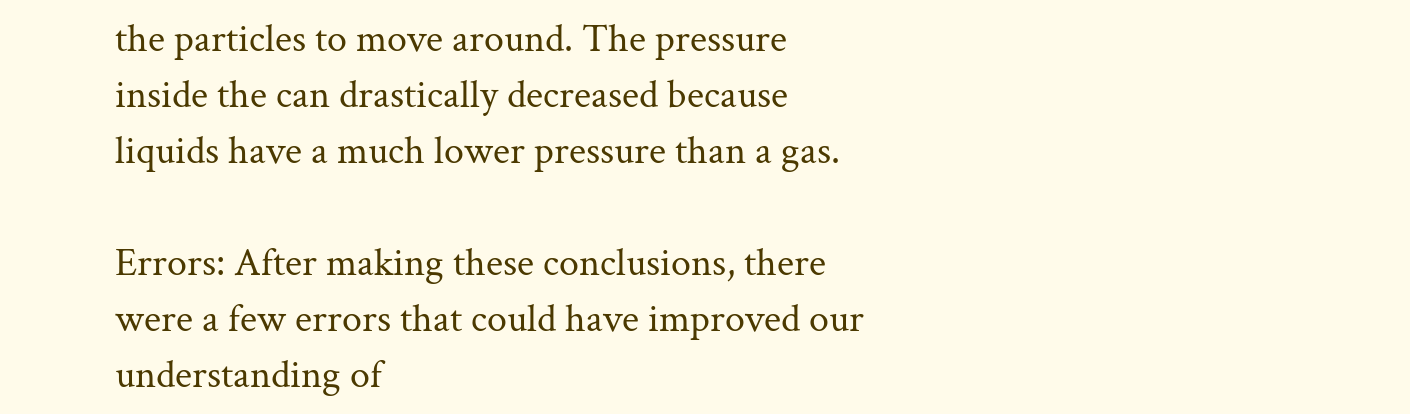the particles to move around. The pressure inside the can drastically decreased because
liquids have a much lower pressure than a gas.

Errors: After making these conclusions, there were a few errors that could have improved our understanding of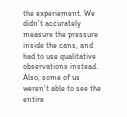the experiement. We didn't accurately measure the pressure inside the cans, and had to use qualitative observations instead. Also, some of us weren't able to see the entire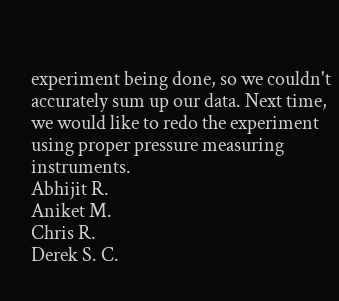experiment being done, so we couldn't accurately sum up our data. Next time, we would like to redo the experiment using proper pressure measuring instruments.
Abhijit R.
Aniket M.
Chris R.
Derek S. C.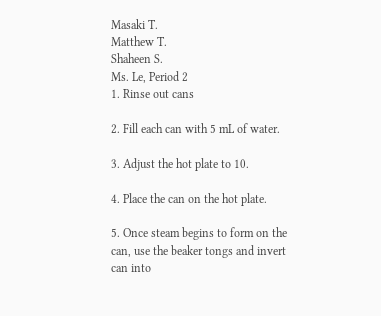Masaki T.
Matthew T.
Shaheen S.
Ms. Le, Period 2
1. Rinse out cans

2. Fill each can with 5 mL of water.

3. Adjust the hot plate to 10.

4. Place the can on the hot plate.

5. Once steam begins to form on the can, use the beaker tongs and invert can into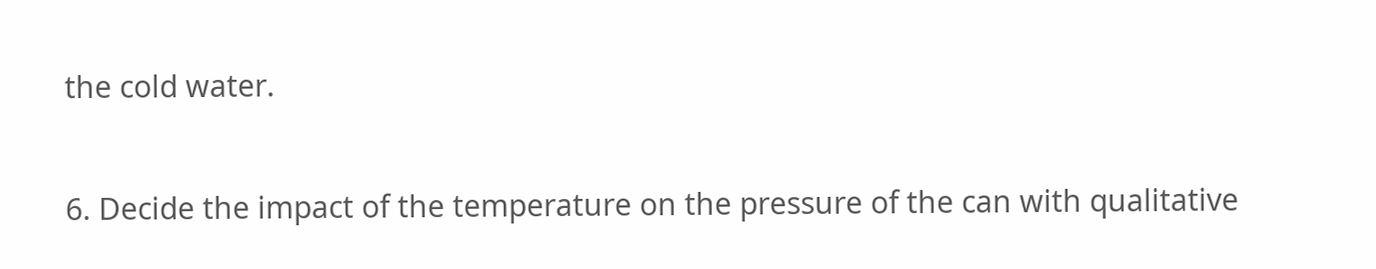the cold water.

6. Decide the impact of the temperature on the pressure of the can with qualitative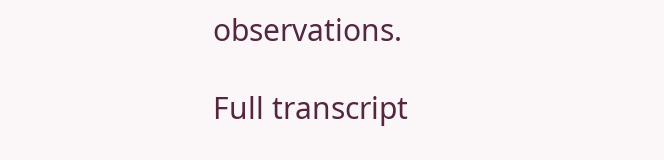observations.

Full transcript